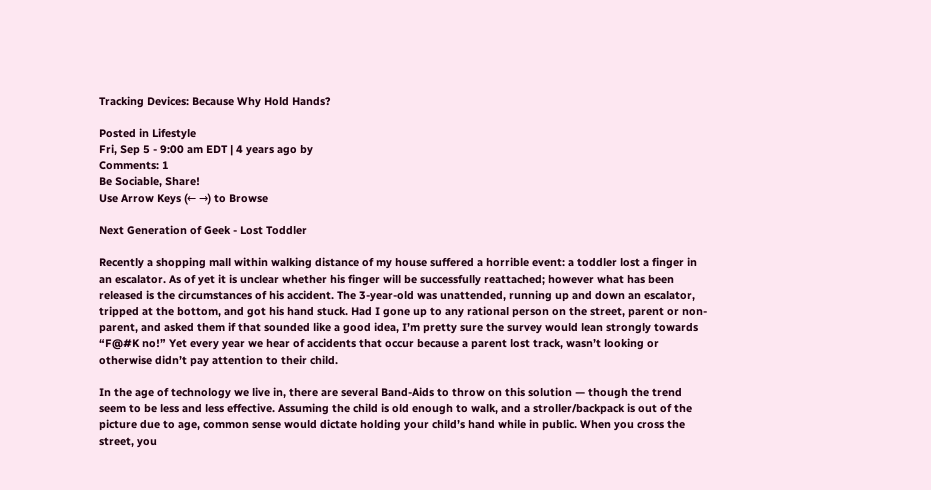Tracking Devices: Because Why Hold Hands?

Posted in Lifestyle
Fri, Sep 5 - 9:00 am EDT | 4 years ago by
Comments: 1
Be Sociable, Share!
Use Arrow Keys (← →) to Browse

Next Generation of Geek - Lost Toddler

Recently a shopping mall within walking distance of my house suffered a horrible event: a toddler lost a finger in an escalator. As of yet it is unclear whether his finger will be successfully reattached; however what has been released is the circumstances of his accident. The 3-year-old was unattended, running up and down an escalator, tripped at the bottom, and got his hand stuck. Had I gone up to any rational person on the street, parent or non-parent, and asked them if that sounded like a good idea, I’m pretty sure the survey would lean strongly towards “F@#K no!” Yet every year we hear of accidents that occur because a parent lost track, wasn’t looking or otherwise didn’t pay attention to their child.

In the age of technology we live in, there are several Band-Aids to throw on this solution — though the trend seem to be less and less effective. Assuming the child is old enough to walk, and a stroller/backpack is out of the picture due to age, common sense would dictate holding your child’s hand while in public. When you cross the street, you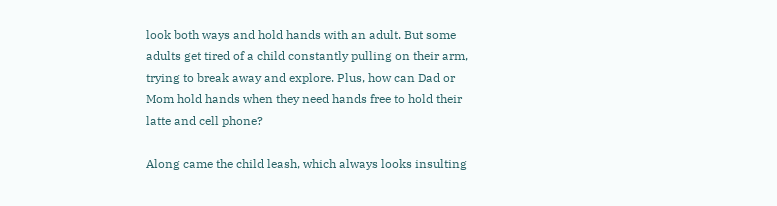look both ways and hold hands with an adult. But some adults get tired of a child constantly pulling on their arm, trying to break away and explore. Plus, how can Dad or Mom hold hands when they need hands free to hold their latte and cell phone?

Along came the child leash, which always looks insulting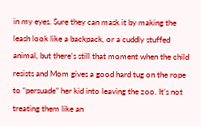in my eyes. Sure they can mask it by making the leash look like a backpack, or a cuddly stuffed animal, but there’s still that moment when the child resists and Mom gives a good hard tug on the rope to “persuade” her kid into leaving the zoo. It’s not treating them like an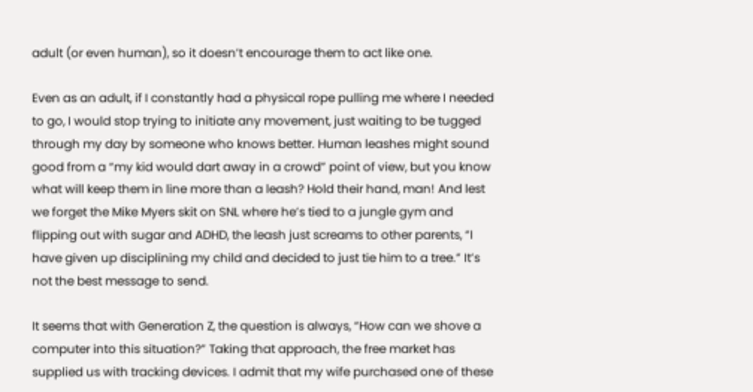adult (or even human), so it doesn’t encourage them to act like one.

Even as an adult, if I constantly had a physical rope pulling me where I needed to go, I would stop trying to initiate any movement, just waiting to be tugged through my day by someone who knows better. Human leashes might sound good from a “my kid would dart away in a crowd” point of view, but you know what will keep them in line more than a leash? Hold their hand, man! And lest we forget the Mike Myers skit on SNL where he’s tied to a jungle gym and flipping out with sugar and ADHD, the leash just screams to other parents, “I have given up disciplining my child and decided to just tie him to a tree.” It’s not the best message to send.

It seems that with Generation Z, the question is always, “How can we shove a computer into this situation?” Taking that approach, the free market has supplied us with tracking devices. I admit that my wife purchased one of these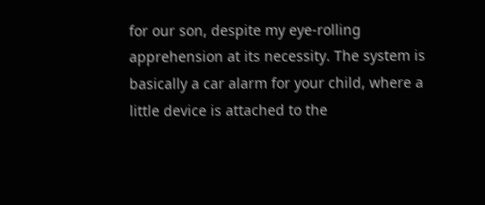for our son, despite my eye-rolling apprehension at its necessity. The system is basically a car alarm for your child, where a little device is attached to the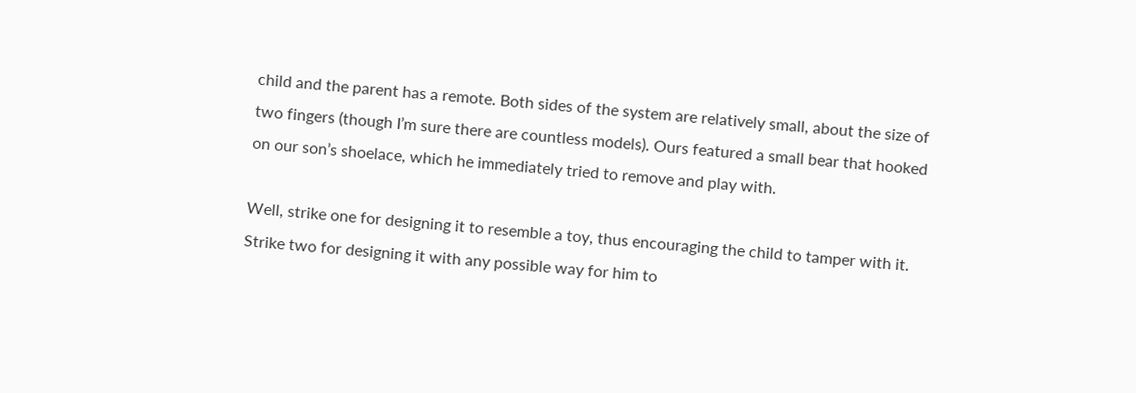child and the parent has a remote. Both sides of the system are relatively small, about the size of two fingers (though I’m sure there are countless models). Ours featured a small bear that hooked on our son’s shoelace, which he immediately tried to remove and play with.

Well, strike one for designing it to resemble a toy, thus encouraging the child to tamper with it. Strike two for designing it with any possible way for him to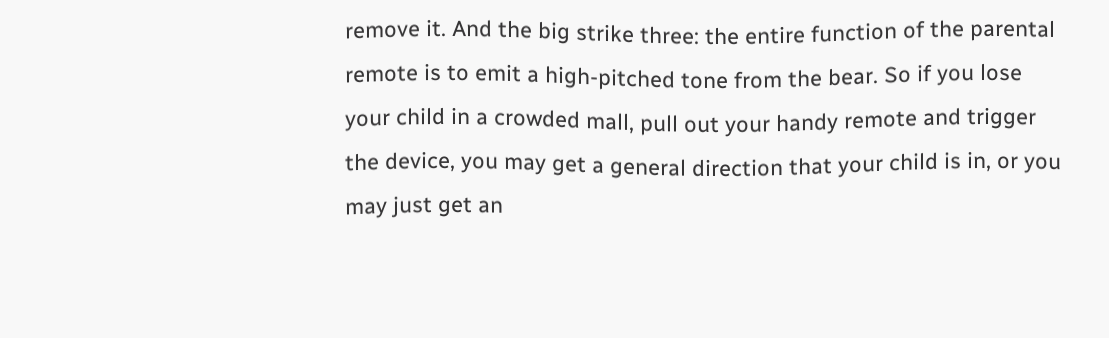remove it. And the big strike three: the entire function of the parental remote is to emit a high-pitched tone from the bear. So if you lose your child in a crowded mall, pull out your handy remote and trigger the device, you may get a general direction that your child is in, or you may just get an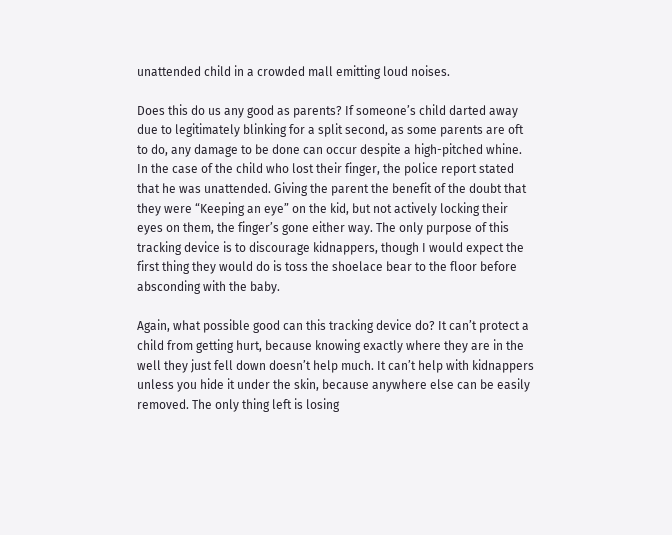unattended child in a crowded mall emitting loud noises.

Does this do us any good as parents? If someone’s child darted away due to legitimately blinking for a split second, as some parents are oft to do, any damage to be done can occur despite a high-pitched whine. In the case of the child who lost their finger, the police report stated that he was unattended. Giving the parent the benefit of the doubt that they were “Keeping an eye” on the kid, but not actively locking their eyes on them, the finger’s gone either way. The only purpose of this tracking device is to discourage kidnappers, though I would expect the first thing they would do is toss the shoelace bear to the floor before absconding with the baby.

Again, what possible good can this tracking device do? It can’t protect a child from getting hurt, because knowing exactly where they are in the well they just fell down doesn’t help much. It can’t help with kidnappers unless you hide it under the skin, because anywhere else can be easily removed. The only thing left is losing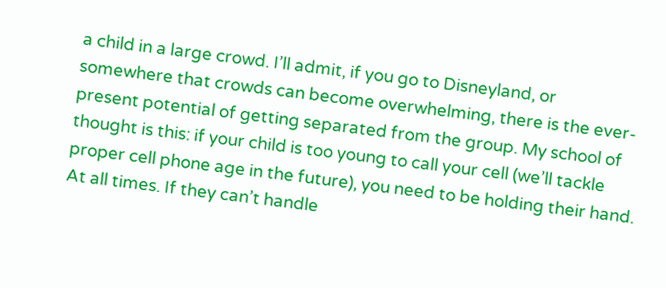a child in a large crowd. I’ll admit, if you go to Disneyland, or somewhere that crowds can become overwhelming, there is the ever-present potential of getting separated from the group. My school of thought is this: if your child is too young to call your cell (we’ll tackle proper cell phone age in the future), you need to be holding their hand. At all times. If they can’t handle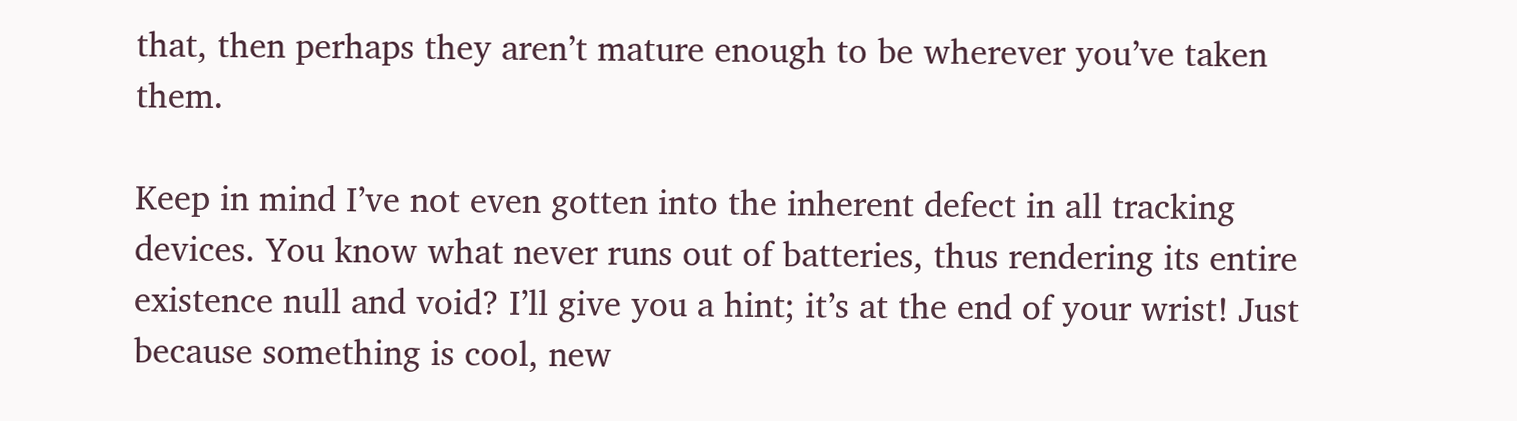that, then perhaps they aren’t mature enough to be wherever you’ve taken them.

Keep in mind I’ve not even gotten into the inherent defect in all tracking devices. You know what never runs out of batteries, thus rendering its entire existence null and void? I’ll give you a hint; it’s at the end of your wrist! Just because something is cool, new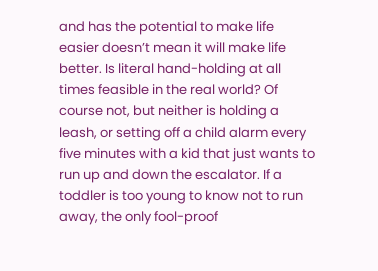and has the potential to make life easier doesn’t mean it will make life better. Is literal hand-holding at all times feasible in the real world? Of course not, but neither is holding a leash, or setting off a child alarm every five minutes with a kid that just wants to run up and down the escalator. If a toddler is too young to know not to run away, the only fool-proof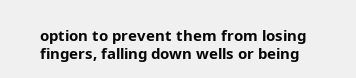option to prevent them from losing fingers, falling down wells or being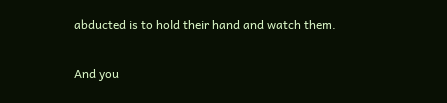abducted is to hold their hand and watch them.

And you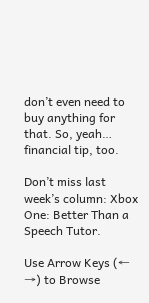don’t even need to buy anything for that. So, yeah… financial tip, too.

Don’t miss last week’s column: Xbox One: Better Than a Speech Tutor.

Use Arrow Keys (← →) to Browse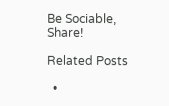Be Sociable, Share!

Related Posts

  •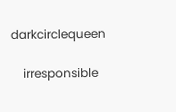darkcirclequeen

    irresponsible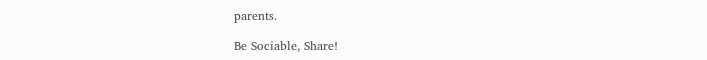parents.

Be Sociable, Share!